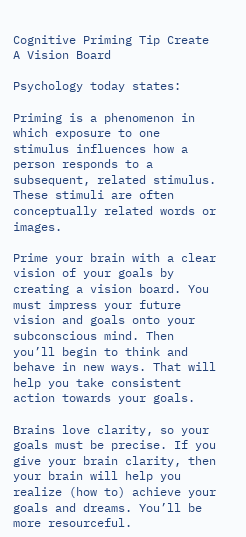Cognitive Priming Tip Create A Vision Board

Psychology today states:

Priming is a phenomenon in which exposure to one stimulus influences how a person responds to a subsequent, related stimulus. These stimuli are often conceptually related words or images.

Prime your brain with a clear vision of your goals by creating a vision board. You must impress your future vision and goals onto your subconscious mind. Then you’ll begin to think and behave in new ways. That will help you take consistent action towards your goals.

Brains love clarity, so your goals must be precise. If you give your brain clarity, then your brain will help you realize (how to) achieve your goals and dreams. You’ll be more resourceful.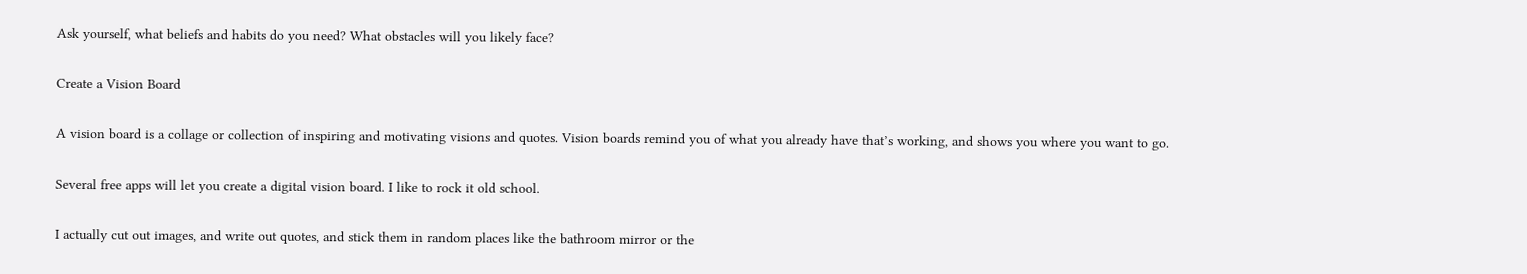Ask yourself, what beliefs and habits do you need? What obstacles will you likely face?

Create a Vision Board

A vision board is a collage or collection of inspiring and motivating visions and quotes. Vision boards remind you of what you already have that’s working, and shows you where you want to go.

Several free apps will let you create a digital vision board. I like to rock it old school.

I actually cut out images, and write out quotes, and stick them in random places like the bathroom mirror or the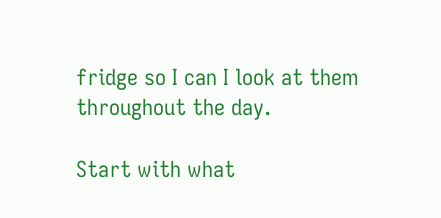fridge so I can I look at them throughout the day.

Start with what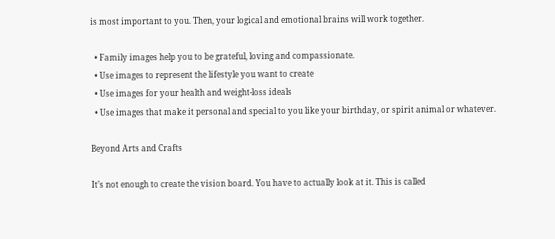is most important to you. Then, your logical and emotional brains will work together.

  • Family images help you to be grateful, loving and compassionate.
  • Use images to represent the lifestyle you want to create
  • Use images for your health and weight-loss ideals
  • Use images that make it personal and special to you like your birthday, or spirit animal or whatever.

Beyond Arts and Crafts

It’s not enough to create the vision board. You have to actually look at it. This is called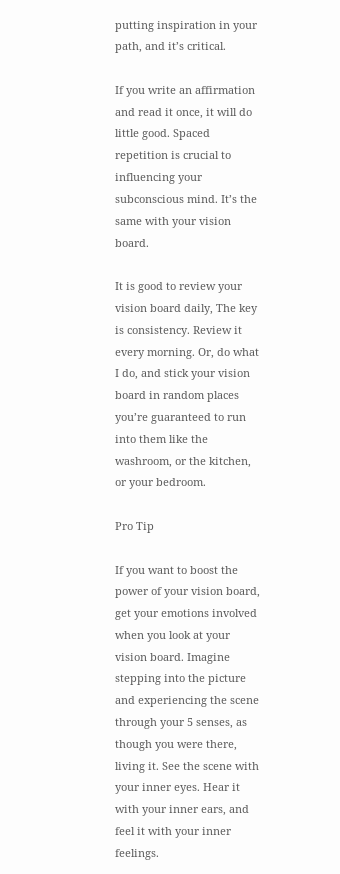putting inspiration in your path, and it’s critical.

If you write an affirmation and read it once, it will do little good. Spaced repetition is crucial to influencing your subconscious mind. It’s the same with your vision board.

It is good to review your vision board daily, The key is consistency. Review it every morning. Or, do what I do, and stick your vision board in random places you’re guaranteed to run into them like the washroom, or the kitchen, or your bedroom.

Pro Tip

If you want to boost the power of your vision board, get your emotions involved when you look at your vision board. Imagine stepping into the picture and experiencing the scene through your 5 senses, as though you were there, living it. See the scene with your inner eyes. Hear it with your inner ears, and feel it with your inner feelings.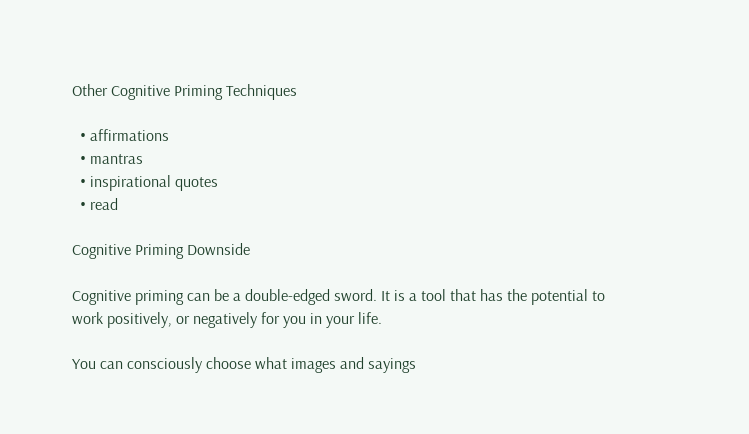Other Cognitive Priming Techniques

  • affirmations
  • mantras
  • inspirational quotes
  • read

Cognitive Priming Downside

Cognitive priming can be a double-edged sword. It is a tool that has the potential to work positively, or negatively for you in your life.

You can consciously choose what images and sayings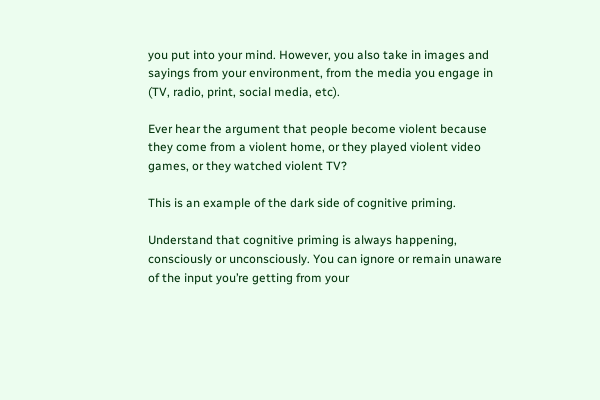you put into your mind. However, you also take in images and sayings from your environment, from the media you engage in (TV, radio, print, social media, etc).

Ever hear the argument that people become violent because they come from a violent home, or they played violent video games, or they watched violent TV?

This is an example of the dark side of cognitive priming.

Understand that cognitive priming is always happening, consciously or unconsciously. You can ignore or remain unaware of the input you’re getting from your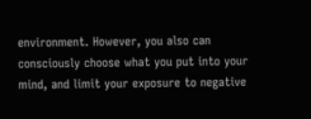environment. However, you also can consciously choose what you put into your mind, and limit your exposure to negative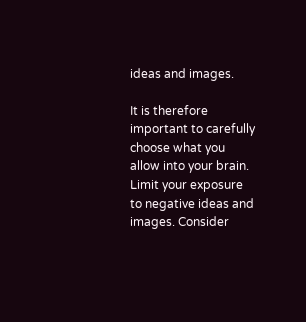ideas and images.

It is therefore important to carefully choose what you allow into your brain. Limit your exposure to negative ideas and images. Consider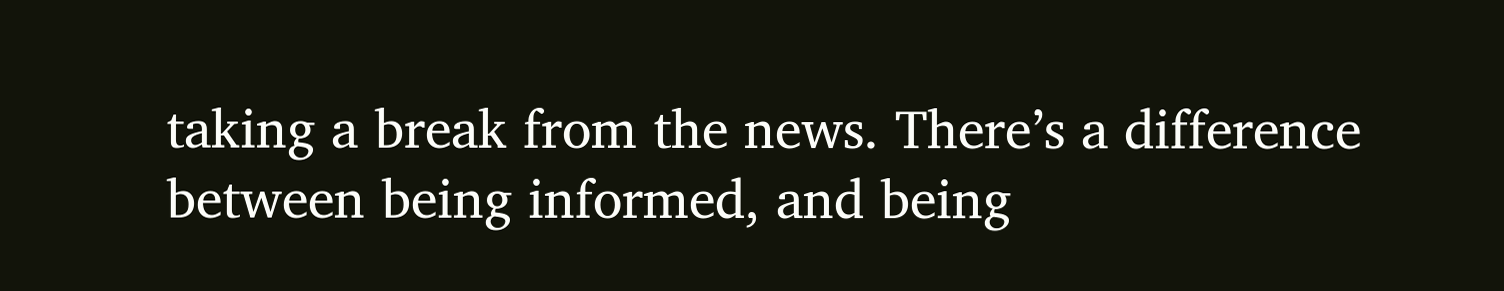taking a break from the news. There’s a difference between being informed, and being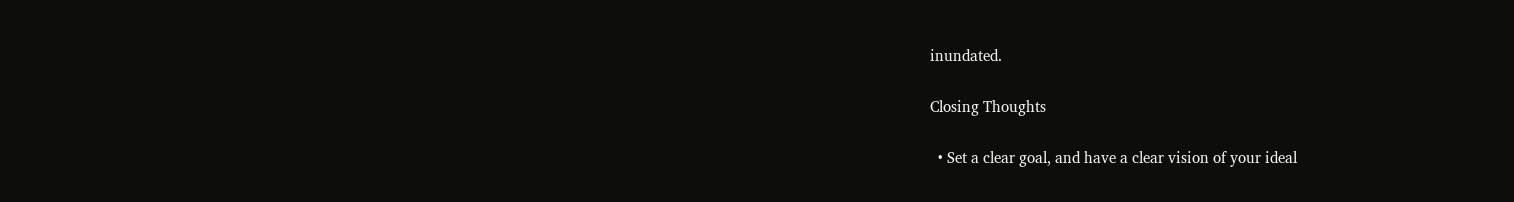inundated.

Closing Thoughts

  • Set a clear goal, and have a clear vision of your ideal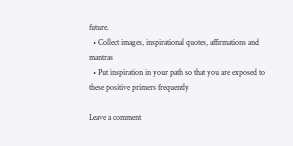future.
  • Collect images, inspirational quotes, affirmations and mantras
  • Put inspiration in your path so that you are exposed to these positive primers frequently

Leave a comment